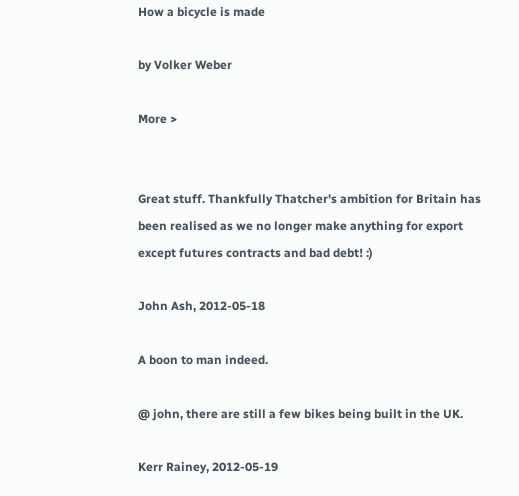How a bicycle is made

by Volker Weber

More >


Great stuff. Thankfully Thatcher's ambition for Britain has been realised as we no longer make anything for export except futures contracts and bad debt! :)

John Ash, 2012-05-18

A boon to man indeed.

@ john, there are still a few bikes being built in the UK.

Kerr Rainey, 2012-05-19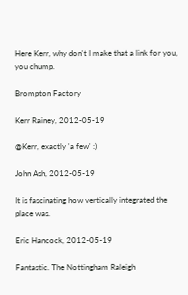Here Kerr, why don't I make that a link for you, you chump.

Brompton Factory

Kerr Rainey, 2012-05-19

@Kerr, exactly 'a few' :)

John Ash, 2012-05-19

It is fascinating how vertically integrated the place was.

Eric Hancock, 2012-05-19

Fantastic. The Nottingham Raleigh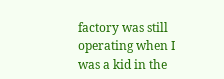factory was still operating when I was a kid in the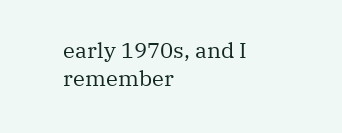early 1970s, and I remember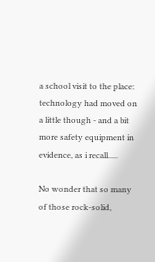a school visit to the place: technology had moved on a little though - and a bit more safety equipment in evidence, as i recall.....

No wonder that so many of those rock-solid,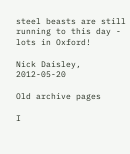steel beasts are still running to this day - lots in Oxford!

Nick Daisley, 2012-05-20

Old archive pages

I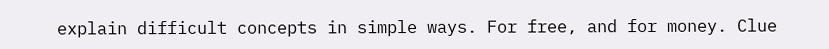explain difficult concepts in simple ways. For free, and for money. Clue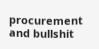procurement and bullshit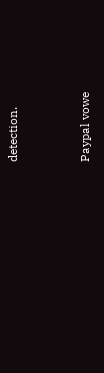detection.


Paypal vowe